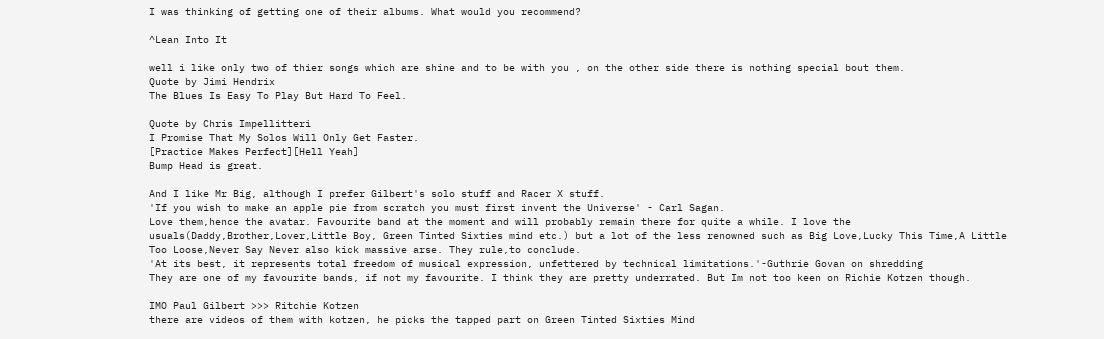I was thinking of getting one of their albums. What would you recommend?

^Lean Into It

well i like only two of thier songs which are shine and to be with you , on the other side there is nothing special bout them.
Quote by Jimi Hendrix
The Blues Is Easy To Play But Hard To Feel.

Quote by Chris Impellitteri
I Promise That My Solos Will Only Get Faster.
[Practice Makes Perfect][Hell Yeah]
Bump Head is great.

And I like Mr Big, although I prefer Gilbert's solo stuff and Racer X stuff.
'If you wish to make an apple pie from scratch you must first invent the Universe' - Carl Sagan.
Love them,hence the avatar. Favourite band at the moment and will probably remain there for quite a while. I love the usuals(Daddy,Brother,Lover,Little Boy, Green Tinted Sixties mind etc.) but a lot of the less renowned such as Big Love,Lucky This Time,A Little Too Loose,Never Say Never also kick massive arse. They rule,to conclude.
'At its best, it represents total freedom of musical expression, unfettered by technical limitations.'-Guthrie Govan on shredding
They are one of my favourite bands, if not my favourite. I think they are pretty underrated. But Im not too keen on Richie Kotzen though.

IMO Paul Gilbert >>> Ritchie Kotzen
there are videos of them with kotzen, he picks the tapped part on Green Tinted Sixties Mind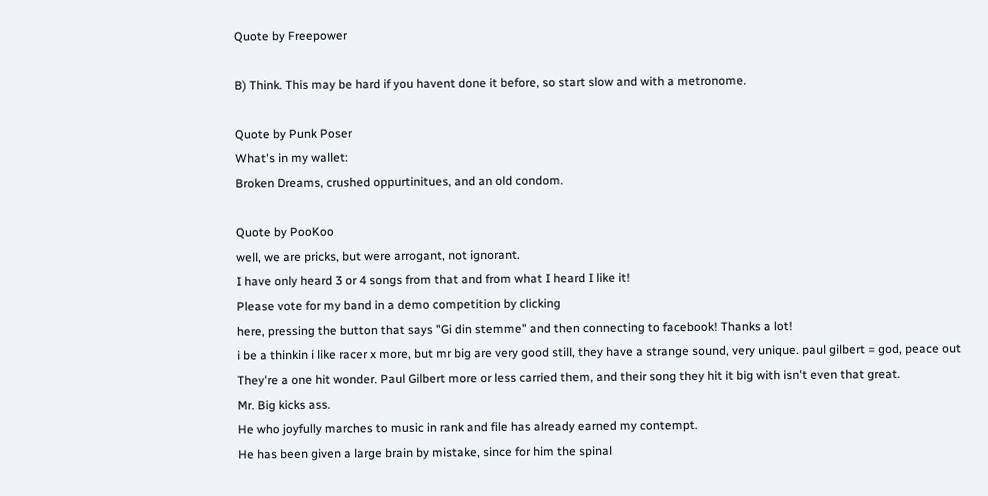Quote by Freepower

B) Think. This may be hard if you havent done it before, so start slow and with a metronome.

Quote by Punk Poser
What's in my wallet:
Broken Dreams, crushed oppurtinitues, and an old condom.

Quote by PooKoo
well, we are pricks, but were arrogant, not ignorant.
I have only heard 3 or 4 songs from that and from what I heard I like it!
Please vote for my band in a demo competition by clicking
here, pressing the button that says "Gi din stemme" and then connecting to facebook! Thanks a lot!
i be a thinkin i like racer x more, but mr big are very good still, they have a strange sound, very unique. paul gilbert = god, peace out
They're a one hit wonder. Paul Gilbert more or less carried them, and their song they hit it big with isn't even that great.
Mr. Big kicks ass.
He who joyfully marches to music in rank and file has already earned my contempt.
He has been given a large brain by mistake, since for him the spinal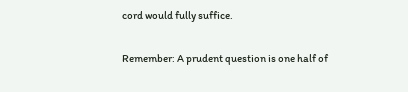cord would fully suffice.

Remember: A prudent question is one half of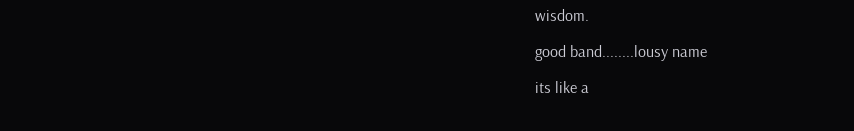wisdom.

good band........lousy name

its like a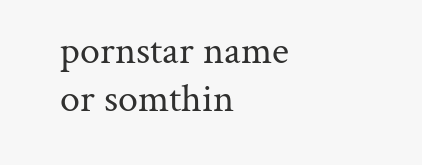pornstar name or somthin